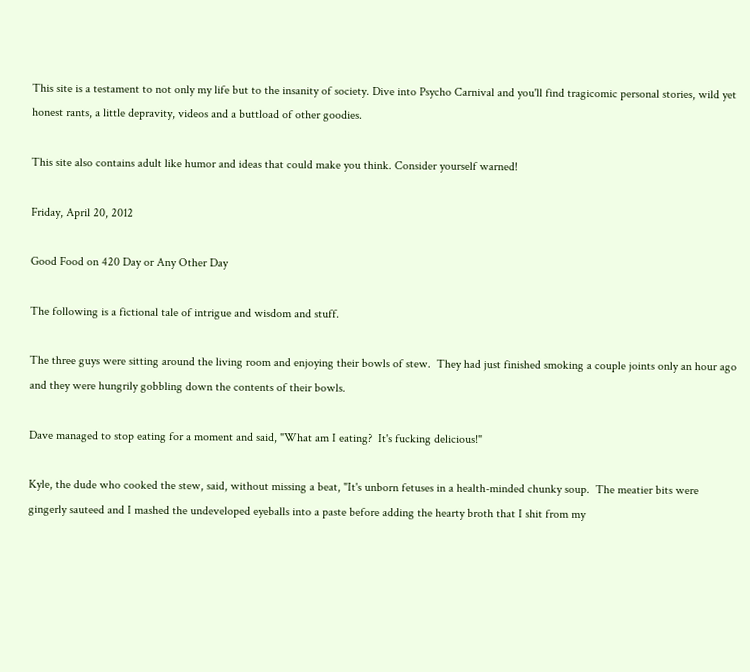This site is a testament to not only my life but to the insanity of society. Dive into Psycho Carnival and you'll find tragicomic personal stories, wild yet honest rants, a little depravity, videos and a buttload of other goodies.

This site also contains adult like humor and ideas that could make you think. Consider yourself warned!

Friday, April 20, 2012

Good Food on 420 Day or Any Other Day

The following is a fictional tale of intrigue and wisdom and stuff.

The three guys were sitting around the living room and enjoying their bowls of stew.  They had just finished smoking a couple joints only an hour ago and they were hungrily gobbling down the contents of their bowls.

Dave managed to stop eating for a moment and said, "What am I eating?  It's fucking delicious!"

Kyle, the dude who cooked the stew, said, without missing a beat, "It's unborn fetuses in a health-minded chunky soup.  The meatier bits were gingerly sauteed and I mashed the undeveloped eyeballs into a paste before adding the hearty broth that I shit from my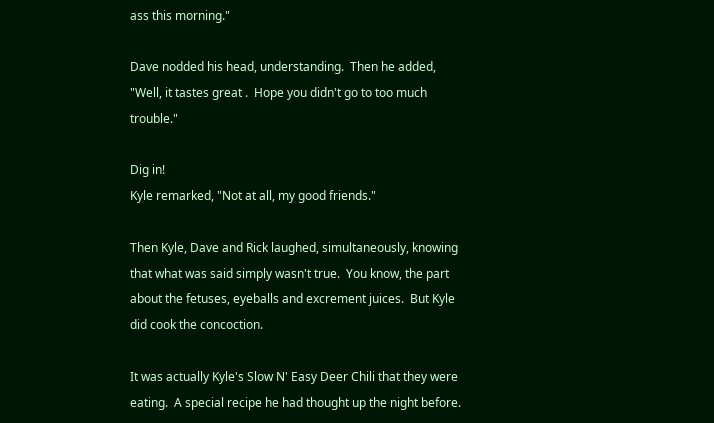ass this morning."

Dave nodded his head, understanding.  Then he added, "Well, it tastes great .  Hope you didn't go to too much trouble."

Dig in!
Kyle remarked, "Not at all, my good friends."

Then Kyle, Dave and Rick laughed, simultaneously, knowing that what was said simply wasn't true.  You know, the part about the fetuses, eyeballs and excrement juices.  But Kyle did cook the concoction.

It was actually Kyle's Slow N' Easy Deer Chili that they were eating.  A special recipe he had thought up the night before.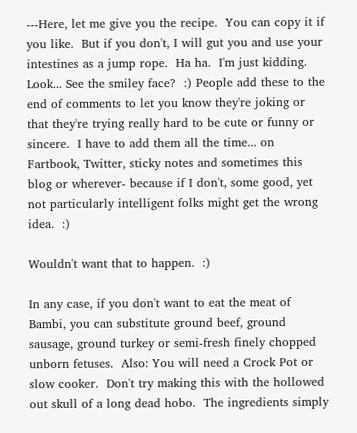---Here, let me give you the recipe.  You can copy it if you like.  But if you don't, I will gut you and use your intestines as a jump rope.  Ha ha.  I'm just kidding.  Look... See the smiley face?  :) People add these to the end of comments to let you know they're joking or that they're trying really hard to be cute or funny or sincere.  I have to add them all the time... on Fartbook, Twitter, sticky notes and sometimes this blog or wherever- because if I don't, some good, yet not particularly intelligent folks might get the wrong idea.  :)

Wouldn't want that to happen.  :)

In any case, if you don't want to eat the meat of Bambi, you can substitute ground beef, ground sausage, ground turkey or semi-fresh finely chopped unborn fetuses.  Also: You will need a Crock Pot or slow cooker.  Don't try making this with the hollowed out skull of a long dead hobo.  The ingredients simply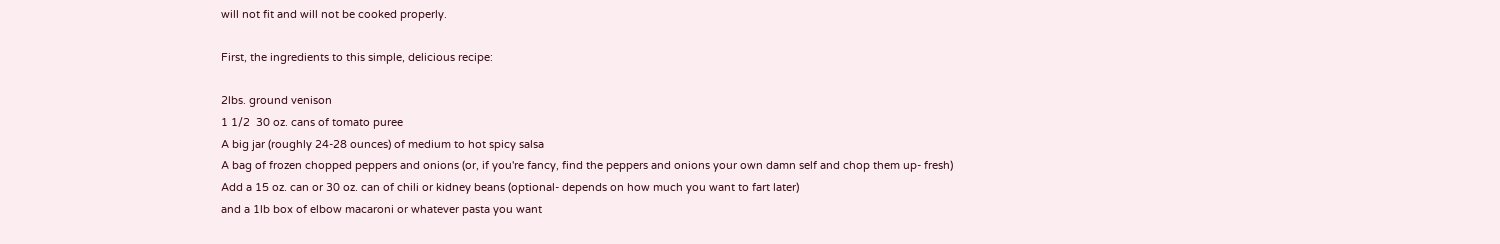will not fit and will not be cooked properly.

First, the ingredients to this simple, delicious recipe:

2lbs. ground venison
1 1/2  30 oz. cans of tomato puree
A big jar (roughly 24-28 ounces) of medium to hot spicy salsa
A bag of frozen chopped peppers and onions (or, if you're fancy, find the peppers and onions your own damn self and chop them up- fresh)
Add a 15 oz. can or 30 oz. can of chili or kidney beans (optional- depends on how much you want to fart later)
and a 1lb box of elbow macaroni or whatever pasta you want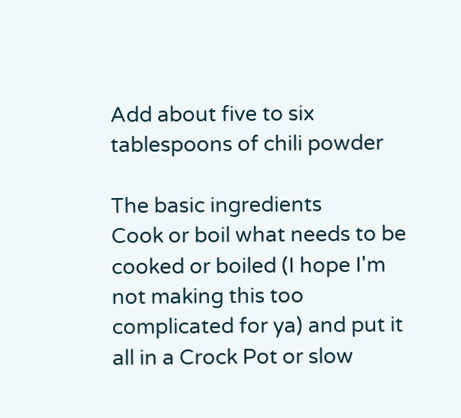Add about five to six tablespoons of chili powder

The basic ingredients
Cook or boil what needs to be cooked or boiled (I hope I'm not making this too complicated for ya) and put it all in a Crock Pot or slow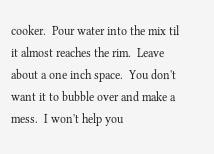cooker.  Pour water into the mix til it almost reaches the rim.  Leave about a one inch space.  You don't want it to bubble over and make a mess.  I won't help you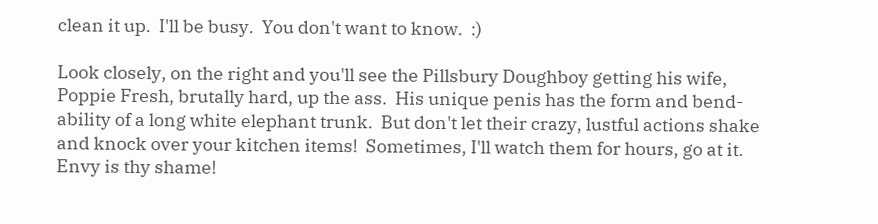clean it up.  I'll be busy.  You don't want to know.  :)

Look closely, on the right and you'll see the Pillsbury Doughboy getting his wife, Poppie Fresh, brutally hard, up the ass.  His unique penis has the form and bend-ability of a long white elephant trunk.  But don't let their crazy, lustful actions shake and knock over your kitchen items!  Sometimes, I'll watch them for hours, go at it.   Envy is thy shame!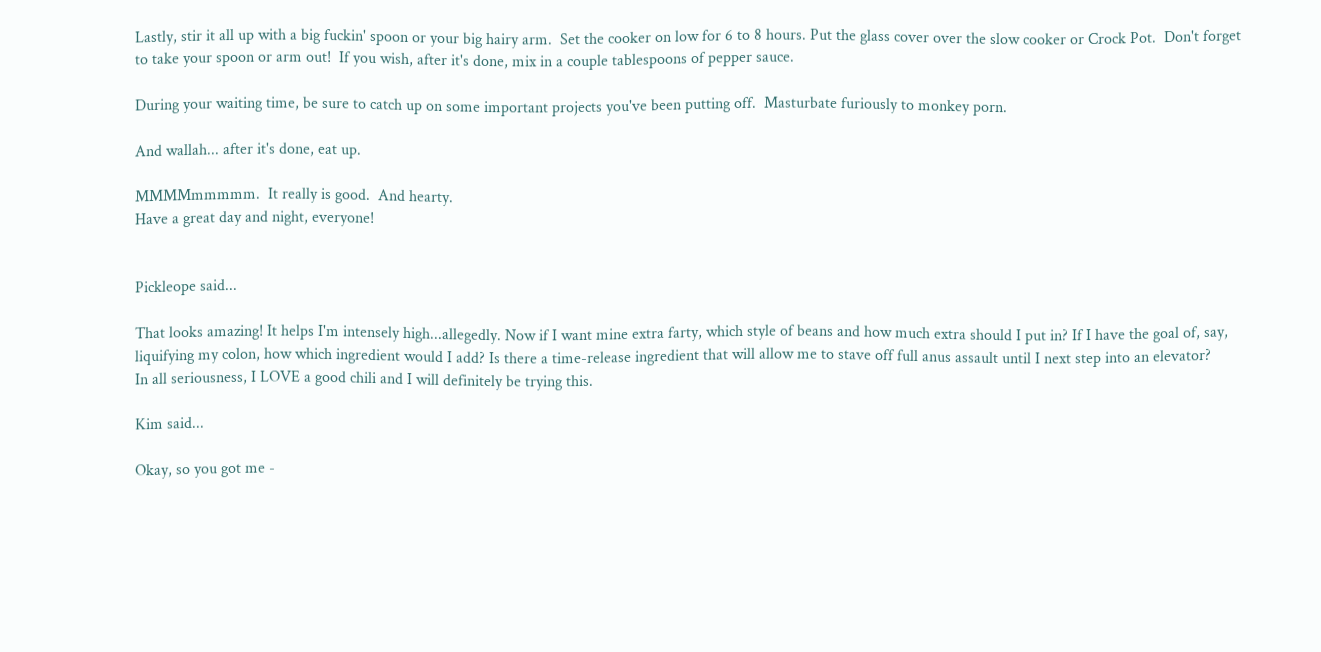Lastly, stir it all up with a big fuckin' spoon or your big hairy arm.  Set the cooker on low for 6 to 8 hours. Put the glass cover over the slow cooker or Crock Pot.  Don't forget to take your spoon or arm out!  If you wish, after it's done, mix in a couple tablespoons of pepper sauce.

During your waiting time, be sure to catch up on some important projects you've been putting off.  Masturbate furiously to monkey porn.

And wallah... after it's done, eat up.

MMMMmmmmm.  It really is good.  And hearty.
Have a great day and night, everyone!


Pickleope said...

That looks amazing! It helps I'm intensely high...allegedly. Now if I want mine extra farty, which style of beans and how much extra should I put in? If I have the goal of, say, liquifying my colon, how which ingredient would I add? Is there a time-release ingredient that will allow me to stave off full anus assault until I next step into an elevator?
In all seriousness, I LOVE a good chili and I will definitely be trying this.

Kim said...

Okay, so you got me -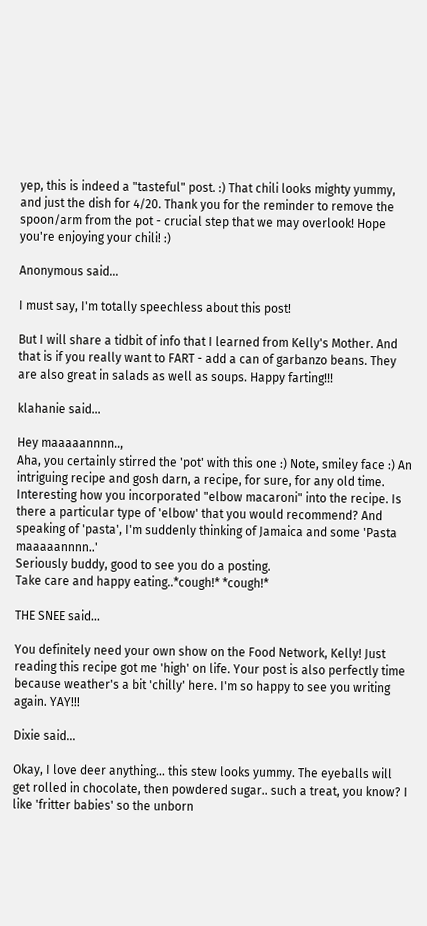yep, this is indeed a "tasteful" post. :) That chili looks mighty yummy, and just the dish for 4/20. Thank you for the reminder to remove the spoon/arm from the pot - crucial step that we may overlook! Hope you're enjoying your chili! :)

Anonymous said...

I must say, I'm totally speechless about this post!

But I will share a tidbit of info that I learned from Kelly's Mother. And that is if you really want to FART - add a can of garbanzo beans. They are also great in salads as well as soups. Happy farting!!!

klahanie said...

Hey maaaaannnn..,
Aha, you certainly stirred the 'pot' with this one :) Note, smiley face :) An intriguing recipe and gosh darn, a recipe, for sure, for any old time.
Interesting how you incorporated "elbow macaroni" into the recipe. Is there a particular type of 'elbow' that you would recommend? And speaking of 'pasta', I'm suddenly thinking of Jamaica and some 'Pasta maaaaannnn..'
Seriously buddy, good to see you do a posting.
Take care and happy eating..*cough!* *cough!*

THE SNEE said...

You definitely need your own show on the Food Network, Kelly! Just reading this recipe got me 'high' on life. Your post is also perfectly time because weather's a bit 'chilly' here. I'm so happy to see you writing again. YAY!!!

Dixie said...

Okay, I love deer anything... this stew looks yummy. The eyeballs will get rolled in chocolate, then powdered sugar.. such a treat, you know? I like 'fritter babies' so the unborn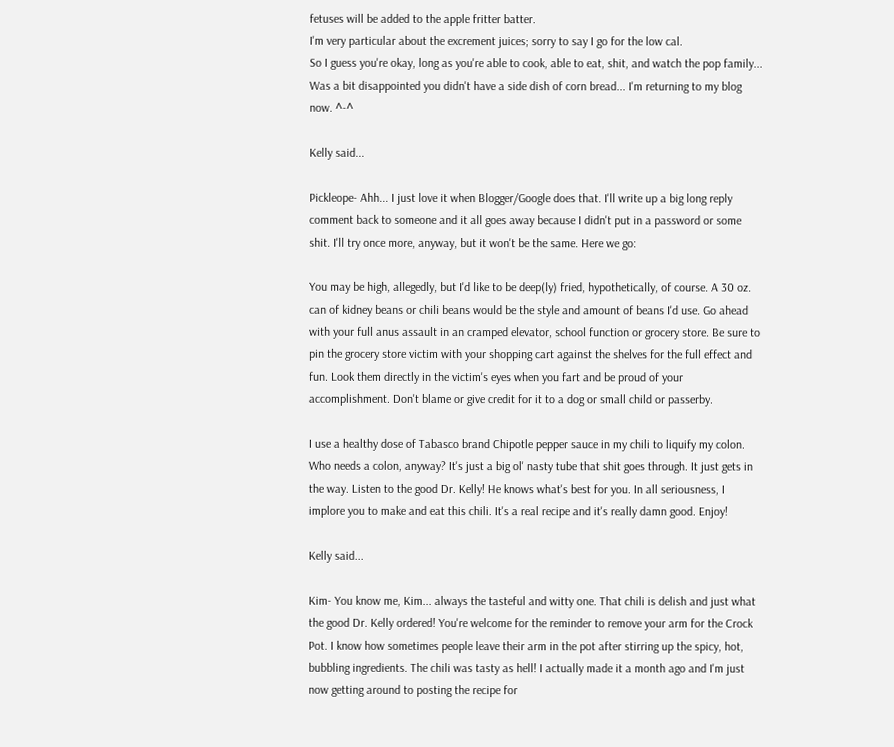fetuses will be added to the apple fritter batter.
I'm very particular about the excrement juices; sorry to say I go for the low cal.
So I guess you're okay, long as you're able to cook, able to eat, shit, and watch the pop family... Was a bit disappointed you didn't have a side dish of corn bread... I'm returning to my blog now. ^-^

Kelly said...

Pickleope- Ahh... I just love it when Blogger/Google does that. I'll write up a big long reply comment back to someone and it all goes away because I didn't put in a password or some shit. I'll try once more, anyway, but it won't be the same. Here we go:

You may be high, allegedly, but I'd like to be deep(ly) fried, hypothetically, of course. A 30 oz. can of kidney beans or chili beans would be the style and amount of beans I'd use. Go ahead with your full anus assault in an cramped elevator, school function or grocery store. Be sure to pin the grocery store victim with your shopping cart against the shelves for the full effect and fun. Look them directly in the victim's eyes when you fart and be proud of your accomplishment. Don't blame or give credit for it to a dog or small child or passerby.

I use a healthy dose of Tabasco brand Chipotle pepper sauce in my chili to liquify my colon. Who needs a colon, anyway? It's just a big ol' nasty tube that shit goes through. It just gets in the way. Listen to the good Dr. Kelly! He knows what's best for you. In all seriousness, I implore you to make and eat this chili. It's a real recipe and it's really damn good. Enjoy!

Kelly said...

Kim- You know me, Kim... always the tasteful and witty one. That chili is delish and just what the good Dr. Kelly ordered! You're welcome for the reminder to remove your arm for the Crock Pot. I know how sometimes people leave their arm in the pot after stirring up the spicy, hot, bubbling ingredients. The chili was tasty as hell! I actually made it a month ago and I'm just now getting around to posting the recipe for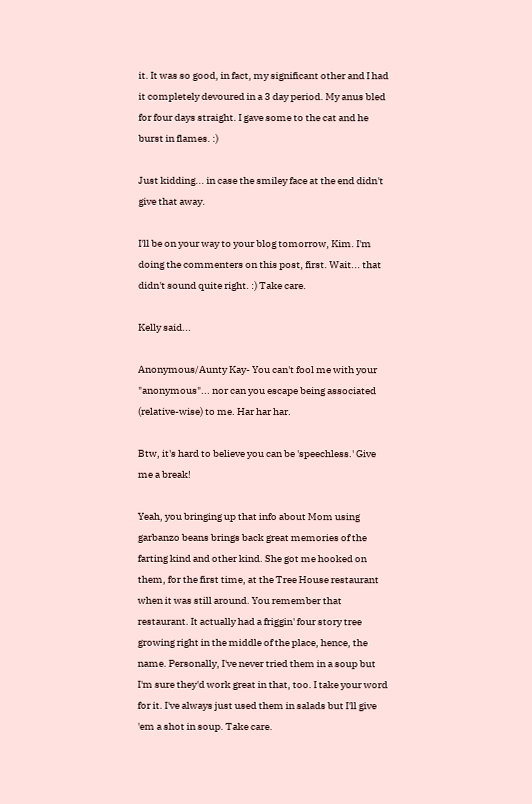it. It was so good, in fact, my significant other and I had it completely devoured in a 3 day period. My anus bled for four days straight. I gave some to the cat and he burst in flames. :)

Just kidding... in case the smiley face at the end didn't give that away.

I'll be on your way to your blog tomorrow, Kim. I'm doing the commenters on this post, first. Wait... that didn't sound quite right. :) Take care.

Kelly said...

Anonymous/Aunty Kay- You can't fool me with your "anonymous"... nor can you escape being associated (relative-wise) to me. Har har har.

Btw, it's hard to believe you can be 'speechless.' Give me a break!

Yeah, you bringing up that info about Mom using garbanzo beans brings back great memories of the farting kind and other kind. She got me hooked on them, for the first time, at the Tree House restaurant when it was still around. You remember that restaurant. It actually had a friggin' four story tree growing right in the middle of the place, hence, the name. Personally, I've never tried them in a soup but I'm sure they'd work great in that, too. I take your word for it. I've always just used them in salads but I'll give 'em a shot in soup. Take care.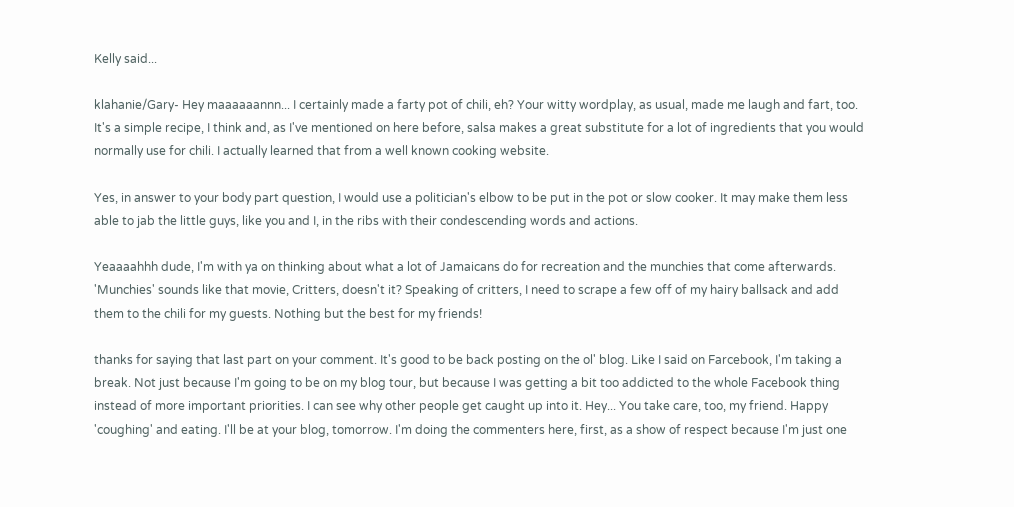Kelly said...

klahanie/Gary- Hey maaaaaannn... I certainly made a farty pot of chili, eh? Your witty wordplay, as usual, made me laugh and fart, too. It's a simple recipe, I think and, as I've mentioned on here before, salsa makes a great substitute for a lot of ingredients that you would normally use for chili. I actually learned that from a well known cooking website.

Yes, in answer to your body part question, I would use a politician's elbow to be put in the pot or slow cooker. It may make them less able to jab the little guys, like you and I, in the ribs with their condescending words and actions.

Yeaaaahhh dude, I'm with ya on thinking about what a lot of Jamaicans do for recreation and the munchies that come afterwards. 'Munchies' sounds like that movie, Critters, doesn't it? Speaking of critters, I need to scrape a few off of my hairy ballsack and add them to the chili for my guests. Nothing but the best for my friends!

thanks for saying that last part on your comment. It's good to be back posting on the ol' blog. Like I said on Farcebook, I'm taking a break. Not just because I'm going to be on my blog tour, but because I was getting a bit too addicted to the whole Facebook thing instead of more important priorities. I can see why other people get caught up into it. Hey... You take care, too, my friend. Happy 'coughing' and eating. I'll be at your blog, tomorrow. I'm doing the commenters here, first, as a show of respect because I'm just one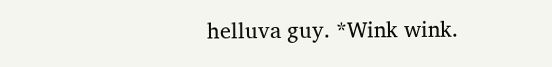helluva guy. *Wink wink.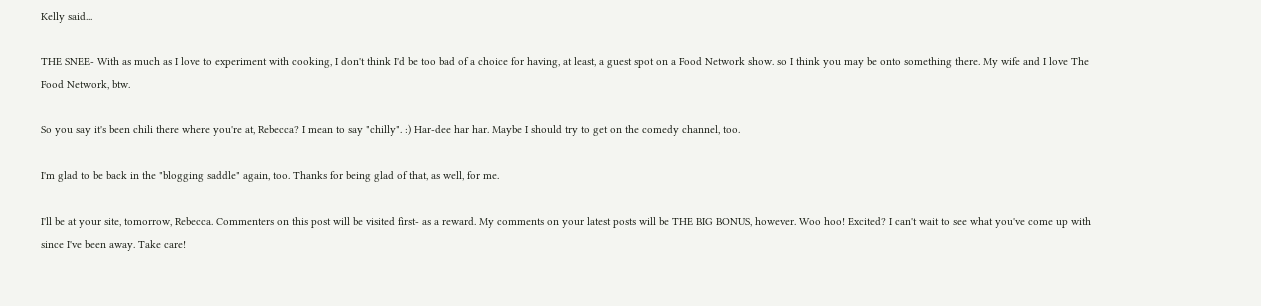Kelly said...

THE SNEE- With as much as I love to experiment with cooking, I don't think I'd be too bad of a choice for having, at least, a guest spot on a Food Network show. so I think you may be onto something there. My wife and I love The Food Network, btw.

So you say it's been chili there where you're at, Rebecca? I mean to say "chilly". :) Har-dee har har. Maybe I should try to get on the comedy channel, too.

I'm glad to be back in the "blogging saddle" again, too. Thanks for being glad of that, as well, for me.

I'll be at your site, tomorrow, Rebecca. Commenters on this post will be visited first- as a reward. My comments on your latest posts will be THE BIG BONUS, however. Woo hoo! Excited? I can't wait to see what you've come up with since I've been away. Take care!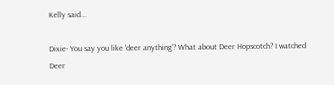Kelly said...

Dixie- You say you like 'deer anything'? What about Deer Hopscotch? I watched Deer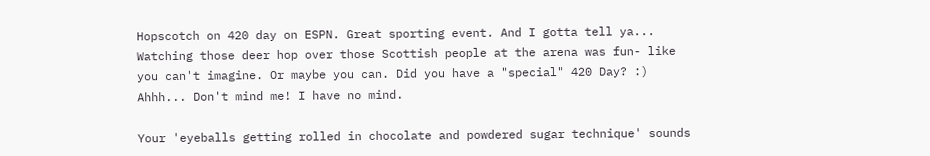Hopscotch on 420 day on ESPN. Great sporting event. And I gotta tell ya... Watching those deer hop over those Scottish people at the arena was fun- like you can't imagine. Or maybe you can. Did you have a "special" 420 Day? :) Ahhh... Don't mind me! I have no mind.

Your 'eyeballs getting rolled in chocolate and powdered sugar technique' sounds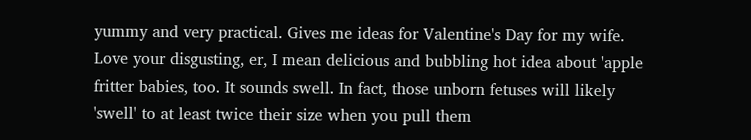yummy and very practical. Gives me ideas for Valentine's Day for my wife. Love your disgusting, er, I mean delicious and bubbling hot idea about 'apple fritter babies, too. It sounds swell. In fact, those unborn fetuses will likely 'swell' to at least twice their size when you pull them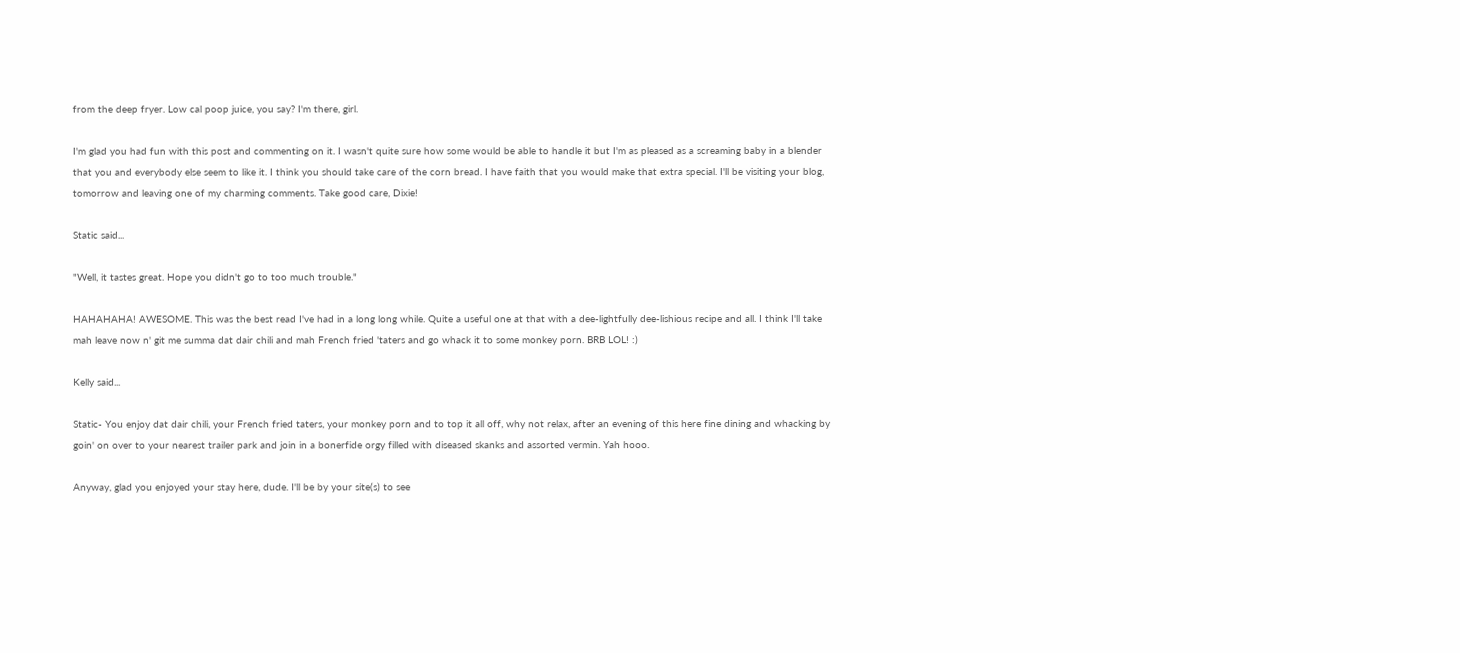from the deep fryer. Low cal poop juice, you say? I'm there, girl.

I'm glad you had fun with this post and commenting on it. I wasn't quite sure how some would be able to handle it but I'm as pleased as a screaming baby in a blender that you and everybody else seem to like it. I think you should take care of the corn bread. I have faith that you would make that extra special. I'll be visiting your blog, tomorrow and leaving one of my charming comments. Take good care, Dixie!

Static said...

"Well, it tastes great. Hope you didn't go to too much trouble."

HAHAHAHA! AWESOME. This was the best read I've had in a long long while. Quite a useful one at that with a dee-lightfully dee-lishious recipe and all. I think I'll take mah leave now n' git me summa dat dair chili and mah French fried 'taters and go whack it to some monkey porn. BRB LOL! :)

Kelly said...

Static- You enjoy dat dair chili, your French fried taters, your monkey porn and to top it all off, why not relax, after an evening of this here fine dining and whacking by goin' on over to your nearest trailer park and join in a bonerfide orgy filled with diseased skanks and assorted vermin. Yah hooo.

Anyway, glad you enjoyed your stay here, dude. I'll be by your site(s) to see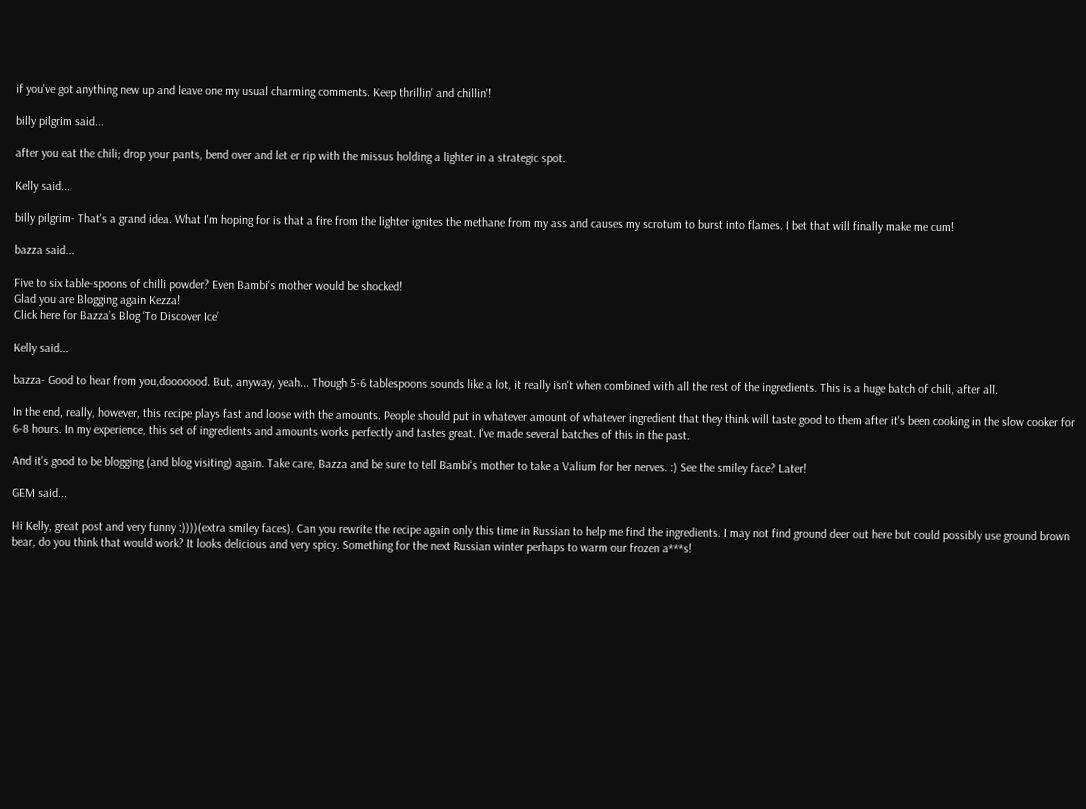if you've got anything new up and leave one my usual charming comments. Keep thrillin' and chillin'!

billy pilgrim said...

after you eat the chili; drop your pants, bend over and let er rip with the missus holding a lighter in a strategic spot.

Kelly said...

billy pilgrim- That's a grand idea. What I'm hoping for is that a fire from the lighter ignites the methane from my ass and causes my scrotum to burst into flames. I bet that will finally make me cum!

bazza said...

Five to six table-spoons of chilli powder? Even Bambi's mother would be shocked!
Glad you are Blogging again Kezza!
Click here for Bazza’s Blog ‘To Discover Ice’

Kelly said...

bazza- Good to hear from you,dooooood. But, anyway, yeah... Though 5-6 tablespoons sounds like a lot, it really isn't when combined with all the rest of the ingredients. This is a huge batch of chili, after all.

In the end, really, however, this recipe plays fast and loose with the amounts. People should put in whatever amount of whatever ingredient that they think will taste good to them after it's been cooking in the slow cooker for 6-8 hours. In my experience, this set of ingredients and amounts works perfectly and tastes great. I've made several batches of this in the past.

And it's good to be blogging (and blog visiting) again. Take care, Bazza and be sure to tell Bambi's mother to take a Valium for her nerves. :) See the smiley face? Later!

GEM said...

Hi Kelly, great post and very funny :))))(extra smiley faces). Can you rewrite the recipe again only this time in Russian to help me find the ingredients. I may not find ground deer out here but could possibly use ground brown bear, do you think that would work? It looks delicious and very spicy. Something for the next Russian winter perhaps to warm our frozen a***s!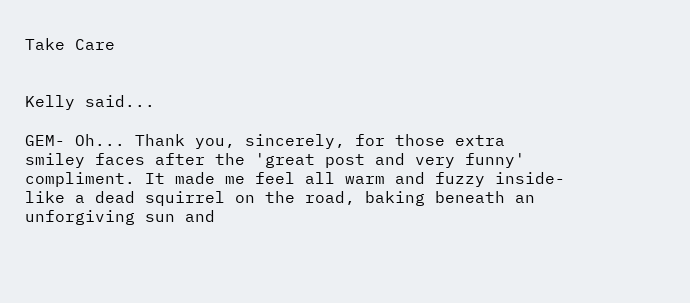Take Care


Kelly said...

GEM- Oh... Thank you, sincerely, for those extra smiley faces after the 'great post and very funny' compliment. It made me feel all warm and fuzzy inside- like a dead squirrel on the road, baking beneath an unforgiving sun and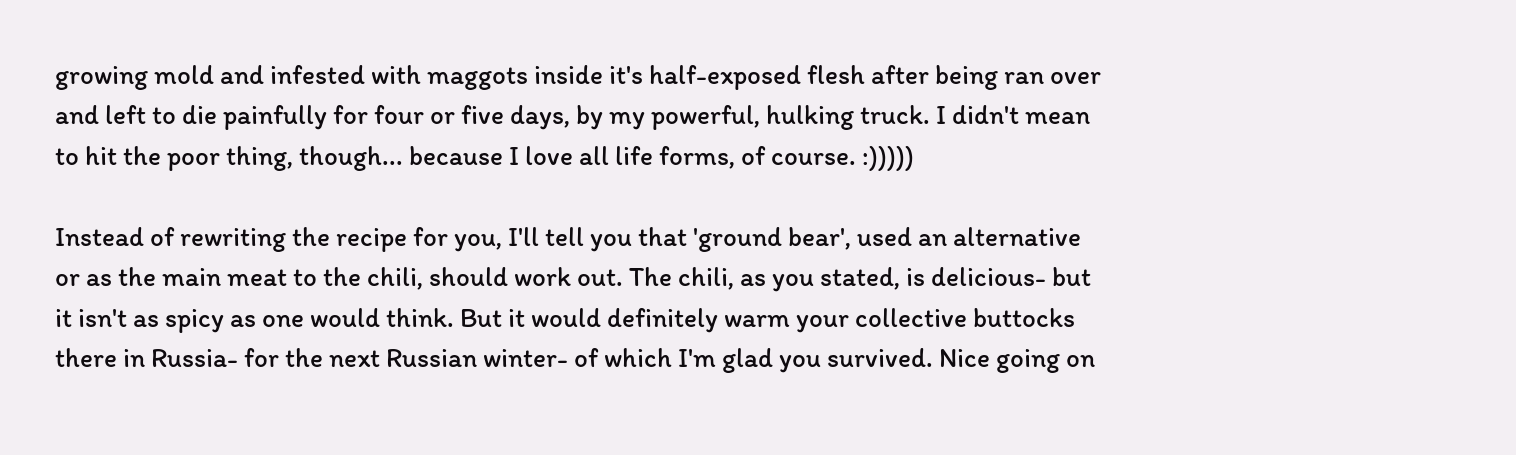growing mold and infested with maggots inside it's half-exposed flesh after being ran over and left to die painfully for four or five days, by my powerful, hulking truck. I didn't mean to hit the poor thing, though... because I love all life forms, of course. :)))))

Instead of rewriting the recipe for you, I'll tell you that 'ground bear', used an alternative or as the main meat to the chili, should work out. The chili, as you stated, is delicious- but it isn't as spicy as one would think. But it would definitely warm your collective buttocks there in Russia- for the next Russian winter- of which I'm glad you survived. Nice going on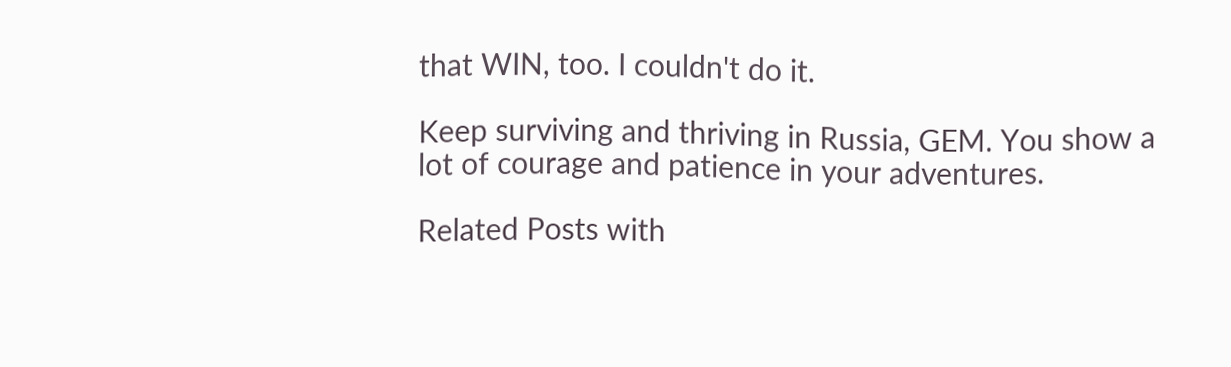that WIN, too. I couldn't do it.

Keep surviving and thriving in Russia, GEM. You show a lot of courage and patience in your adventures.

Related Posts with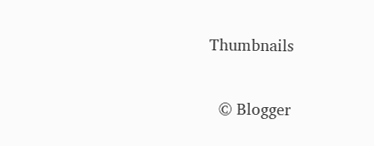Thumbnails

  © Blogger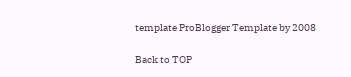template ProBlogger Template by 2008

Back to TOP